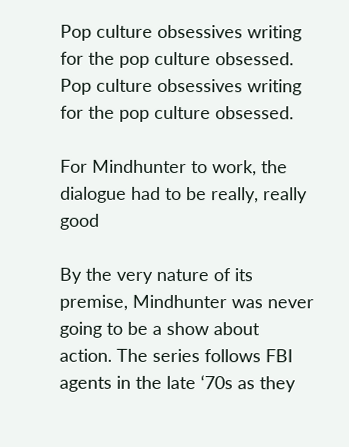Pop culture obsessives writing for the pop culture obsessed.
Pop culture obsessives writing for the pop culture obsessed.

For Mindhunter to work, the dialogue had to be really, really good

By the very nature of its premise, Mindhunter was never going to be a show about action. The series follows FBI agents in the late ‘70s as they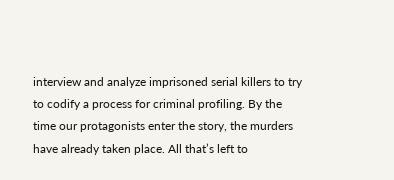interview and analyze imprisoned serial killers to try to codify a process for criminal profiling. By the time our protagonists enter the story, the murders have already taken place. All that’s left to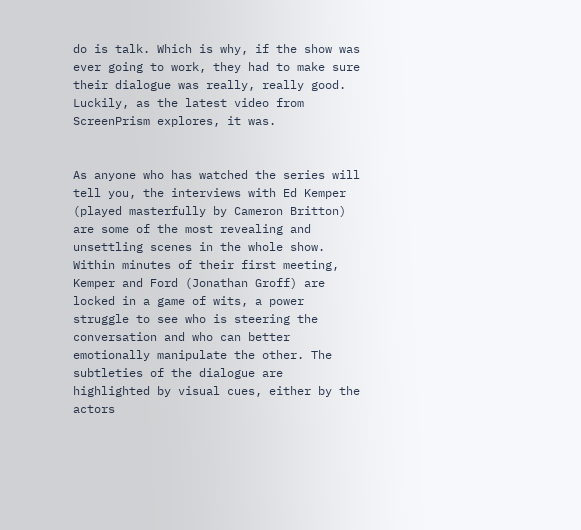do is talk. Which is why, if the show was ever going to work, they had to make sure their dialogue was really, really good. Luckily, as the latest video from ScreenPrism explores, it was.


As anyone who has watched the series will tell you, the interviews with Ed Kemper (played masterfully by Cameron Britton) are some of the most revealing and unsettling scenes in the whole show. Within minutes of their first meeting, Kemper and Ford (Jonathan Groff) are locked in a game of wits, a power struggle to see who is steering the conversation and who can better emotionally manipulate the other. The subtleties of the dialogue are highlighted by visual cues, either by the actors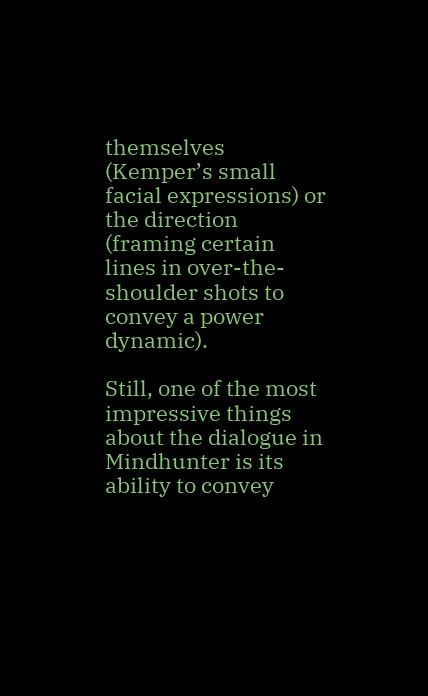themselves (Kemper’s small facial expressions) or the direction (framing certain lines in over-the-shoulder shots to convey a power dynamic).

Still, one of the most impressive things about the dialogue in Mindhunter is its ability to convey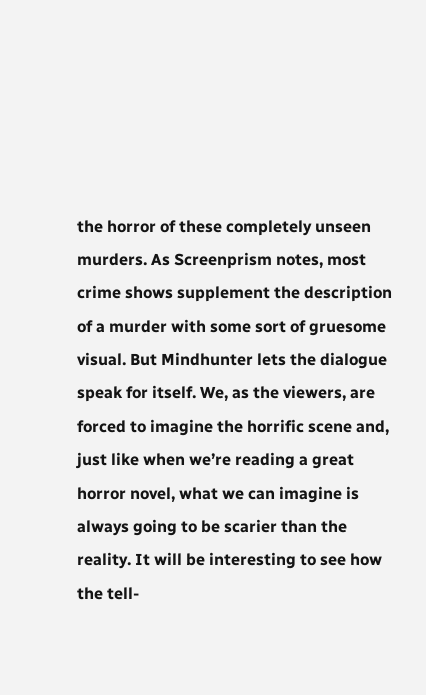the horror of these completely unseen murders. As Screenprism notes, most crime shows supplement the description of a murder with some sort of gruesome visual. But Mindhunter lets the dialogue speak for itself. We, as the viewers, are forced to imagine the horrific scene and, just like when we’re reading a great horror novel, what we can imagine is always going to be scarier than the reality. It will be interesting to see how the tell-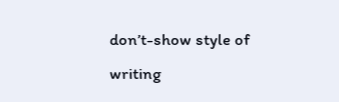don’t-show style of writing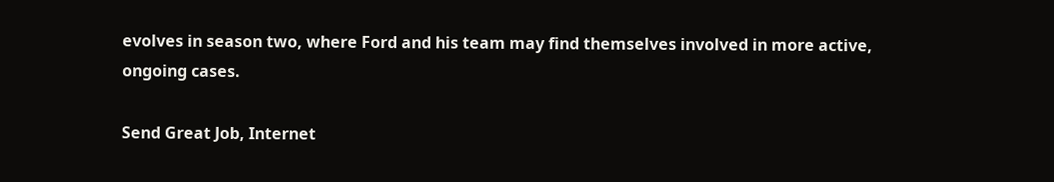evolves in season two, where Ford and his team may find themselves involved in more active, ongoing cases.

Send Great Job, Internet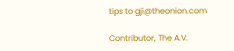tips to gji@theonion.com

Contributor, The A.V.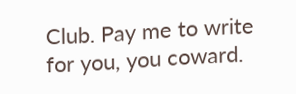Club. Pay me to write for you, you coward.